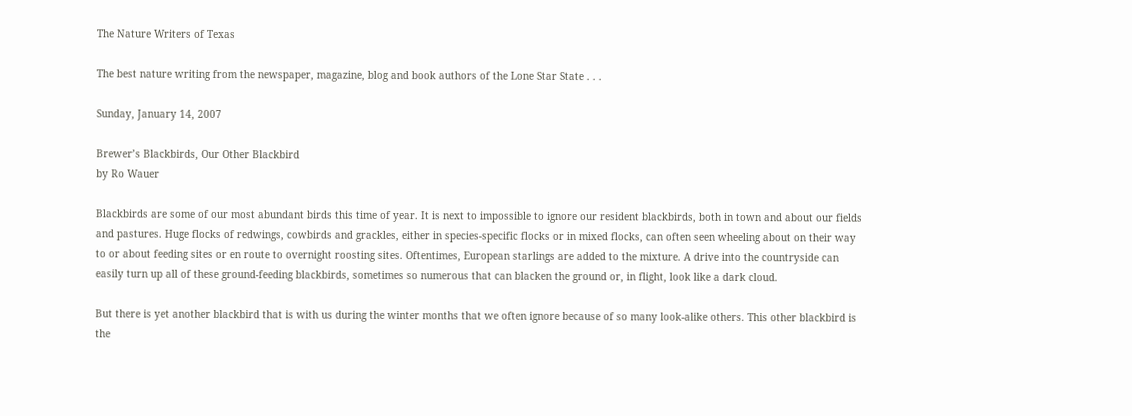The Nature Writers of Texas

The best nature writing from the newspaper, magazine, blog and book authors of the Lone Star State . . .

Sunday, January 14, 2007

Brewer’s Blackbirds, Our Other Blackbird
by Ro Wauer

Blackbirds are some of our most abundant birds this time of year. It is next to impossible to ignore our resident blackbirds, both in town and about our fields and pastures. Huge flocks of redwings, cowbirds and grackles, either in species-specific flocks or in mixed flocks, can often seen wheeling about on their way to or about feeding sites or en route to overnight roosting sites. Oftentimes, European starlings are added to the mixture. A drive into the countryside can easily turn up all of these ground-feeding blackbirds, sometimes so numerous that can blacken the ground or, in flight, look like a dark cloud.

But there is yet another blackbird that is with us during the winter months that we often ignore because of so many look-alike others. This other blackbird is the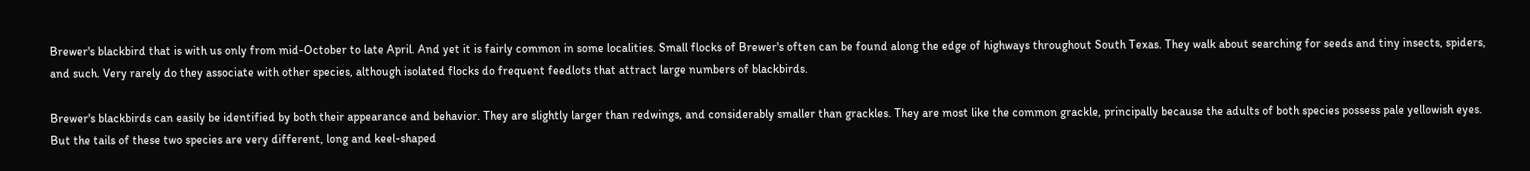Brewer's blackbird that is with us only from mid-October to late April. And yet it is fairly common in some localities. Small flocks of Brewer's often can be found along the edge of highways throughout South Texas. They walk about searching for seeds and tiny insects, spiders, and such. Very rarely do they associate with other species, although isolated flocks do frequent feedlots that attract large numbers of blackbirds.

Brewer's blackbirds can easily be identified by both their appearance and behavior. They are slightly larger than redwings, and considerably smaller than grackles. They are most like the common grackle, principally because the adults of both species possess pale yellowish eyes. But the tails of these two species are very different, long and keel-shaped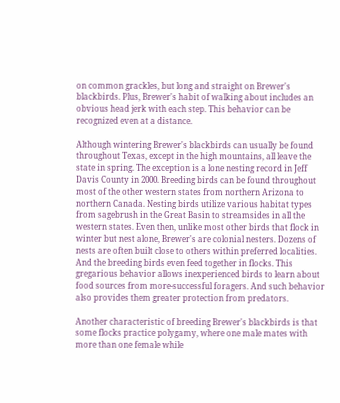on common grackles, but long and straight on Brewer's blackbirds. Plus, Brewer's habit of walking about includes an obvious head jerk with each step. This behavior can be recognized even at a distance.

Although wintering Brewer's blackbirds can usually be found throughout Texas, except in the high mountains, all leave the state in spring. The exception is a lone nesting record in Jeff Davis County in 2000. Breeding birds can be found throughout most of the other western states from northern Arizona to northern Canada. Nesting birds utilize various habitat types from sagebrush in the Great Basin to streamsides in all the western states. Even then, unlike most other birds that flock in winter but nest alone, Brewer's are colonial nesters. Dozens of nests are often built close to others within preferred localities. And the breeding birds even feed together in flocks. This gregarious behavior allows inexperienced birds to learn about food sources from more-successful foragers. And such behavior also provides them greater protection from predators.

Another characteristic of breeding Brewer's blackbirds is that some flocks practice polygamy, where one male mates with more than one female while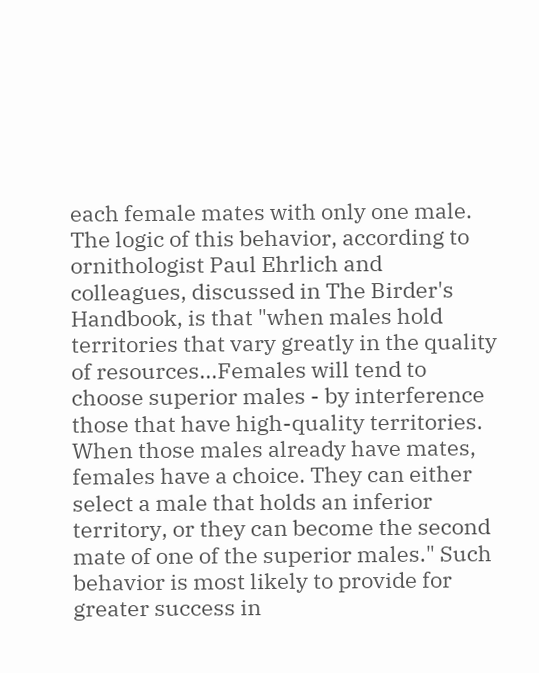each female mates with only one male. The logic of this behavior, according to ornithologist Paul Ehrlich and colleagues, discussed in The Birder's Handbook, is that "when males hold territories that vary greatly in the quality of resources...Females will tend to choose superior males - by interference those that have high-quality territories. When those males already have mates, females have a choice. They can either select a male that holds an inferior territory, or they can become the second mate of one of the superior males." Such behavior is most likely to provide for greater success in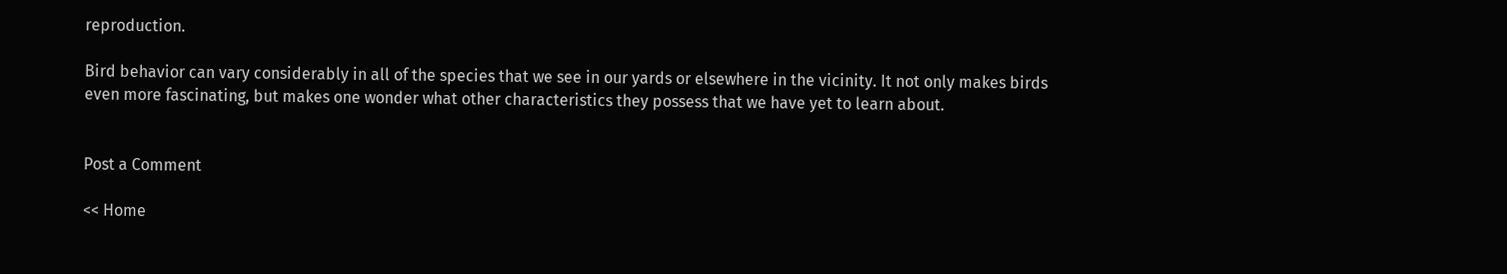reproduction.

Bird behavior can vary considerably in all of the species that we see in our yards or elsewhere in the vicinity. It not only makes birds even more fascinating, but makes one wonder what other characteristics they possess that we have yet to learn about.


Post a Comment

<< Home